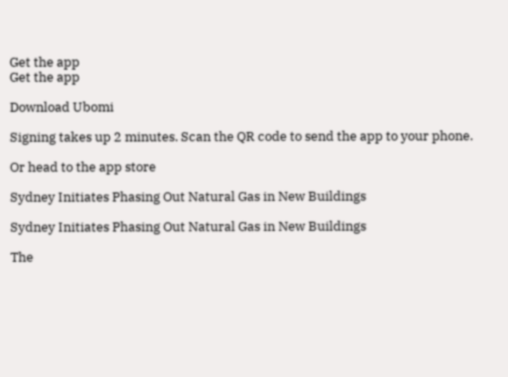Get the app
Get the app

Download Ubomi

Signing takes up 2 minutes. Scan the QR code to send the app to your phone.

Or head to the app store

Sydney Initiates Phasing Out Natural Gas in New Buildings

Sydney Initiates Phasing Out Natural Gas in New Buildings

The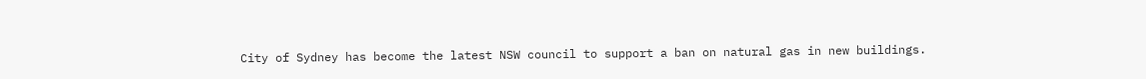City of Sydney has become the latest NSW council to support a ban on natural gas in new buildings.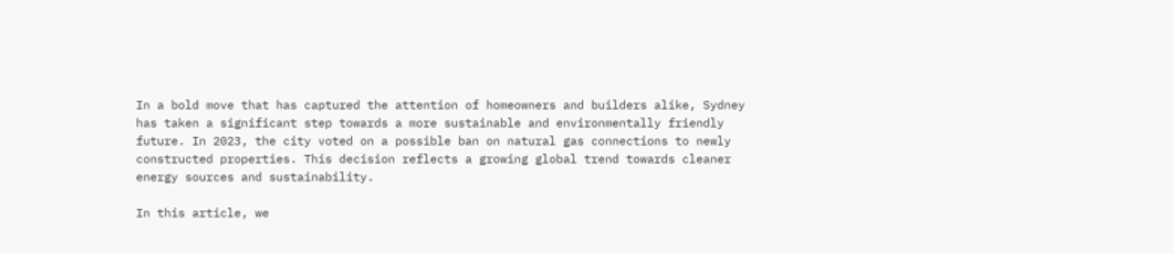In a bold move that has captured the attention of homeowners and builders alike, Sydney has taken a significant step towards a more sustainable and environmentally friendly future. In 2023, the city voted on a possible ban on natural gas connections to newly constructed properties. This decision reflects a growing global trend towards cleaner energy sources and sustainability.

In this article, we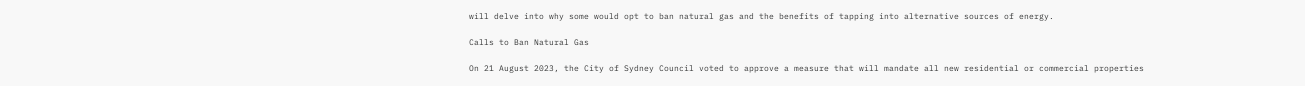will delve into why some would opt to ban natural gas and the benefits of tapping into alternative sources of energy.

Calls to Ban Natural Gas

On 21 August 2023, the City of Sydney Council voted to approve a measure that will mandate all new residential or commercial properties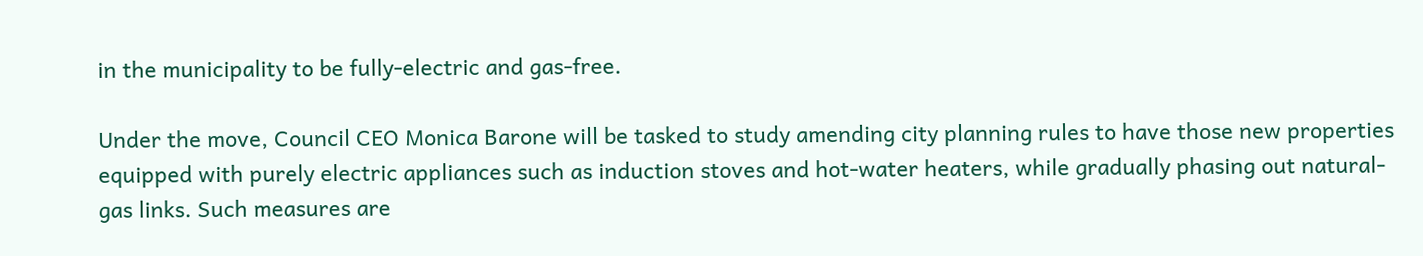in the municipality to be fully-electric and gas-free.

Under the move, Council CEO Monica Barone will be tasked to study amending city planning rules to have those new properties equipped with purely electric appliances such as induction stoves and hot-water heaters, while gradually phasing out natural-gas links. Such measures are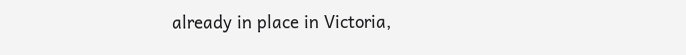already in place in Victoria,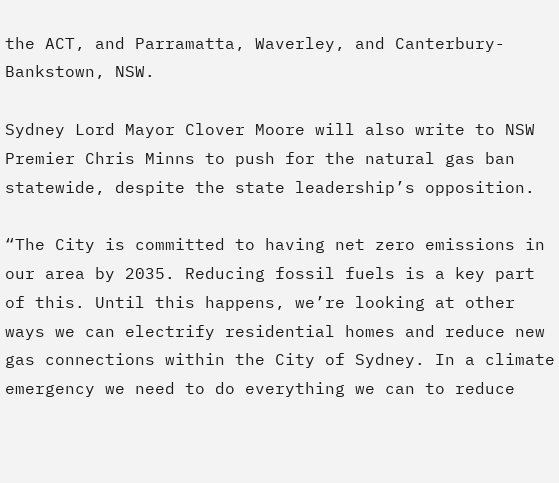the ACT, and Parramatta, Waverley, and Canterbury-Bankstown, NSW.

Sydney Lord Mayor Clover Moore will also write to NSW Premier Chris Minns to push for the natural gas ban statewide, despite the state leadership’s opposition.

“The City is committed to having net zero emissions in our area by 2035. Reducing fossil fuels is a key part of this. Until this happens, we’re looking at other ways we can electrify residential homes and reduce new gas connections within the City of Sydney. In a climate emergency we need to do everything we can to reduce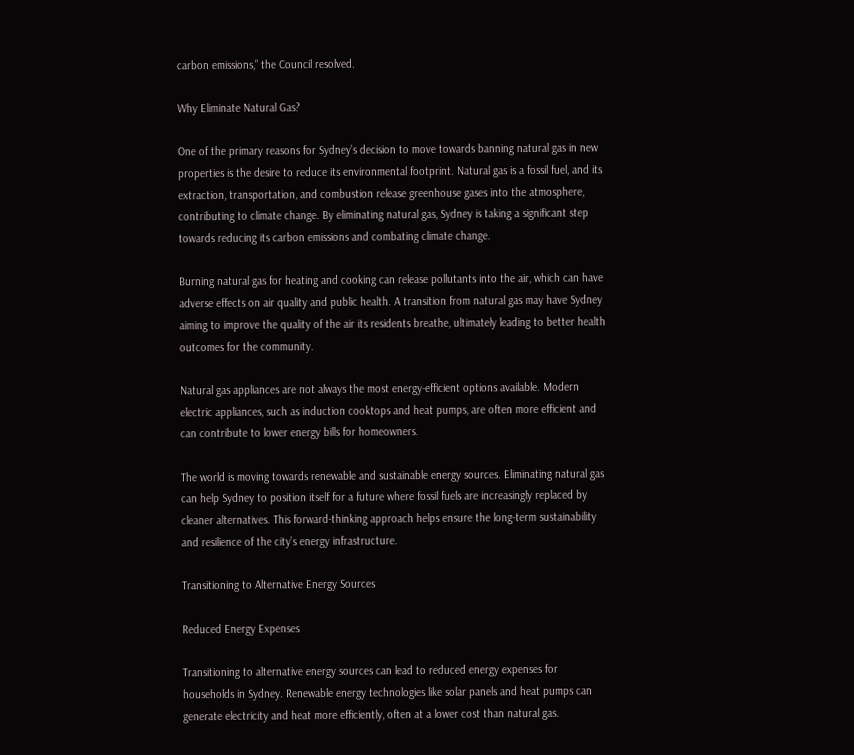carbon emissions,” the Council resolved.

Why Eliminate Natural Gas?

One of the primary reasons for Sydney’s decision to move towards banning natural gas in new properties is the desire to reduce its environmental footprint. Natural gas is a fossil fuel, and its extraction, transportation, and combustion release greenhouse gases into the atmosphere, contributing to climate change. By eliminating natural gas, Sydney is taking a significant step towards reducing its carbon emissions and combating climate change.

Burning natural gas for heating and cooking can release pollutants into the air, which can have adverse effects on air quality and public health. A transition from natural gas may have Sydney aiming to improve the quality of the air its residents breathe, ultimately leading to better health outcomes for the community.

Natural gas appliances are not always the most energy-efficient options available. Modern electric appliances, such as induction cooktops and heat pumps, are often more efficient and can contribute to lower energy bills for homeowners.

The world is moving towards renewable and sustainable energy sources. Eliminating natural gas can help Sydney to position itself for a future where fossil fuels are increasingly replaced by cleaner alternatives. This forward-thinking approach helps ensure the long-term sustainability and resilience of the city’s energy infrastructure.

Transitioning to Alternative Energy Sources

Reduced Energy Expenses

Transitioning to alternative energy sources can lead to reduced energy expenses for households in Sydney. Renewable energy technologies like solar panels and heat pumps can generate electricity and heat more efficiently, often at a lower cost than natural gas.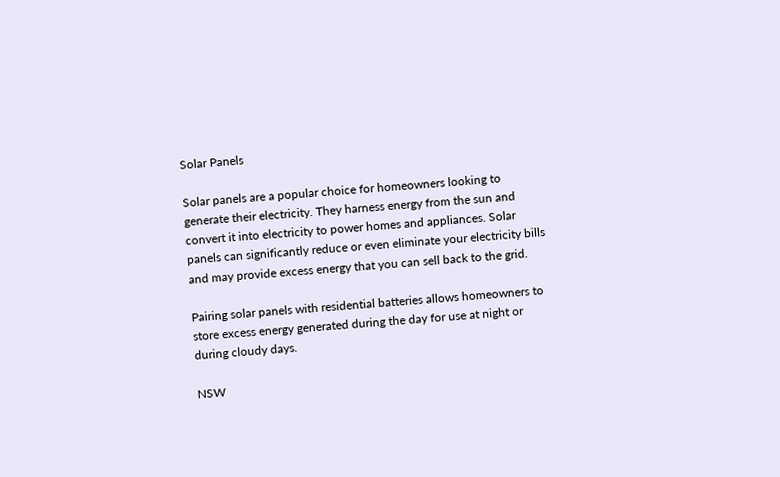Solar Panels

Solar panels are a popular choice for homeowners looking to generate their electricity. They harness energy from the sun and convert it into electricity to power homes and appliances. Solar panels can significantly reduce or even eliminate your electricity bills and may provide excess energy that you can sell back to the grid.

Pairing solar panels with residential batteries allows homeowners to store excess energy generated during the day for use at night or during cloudy days.

NSW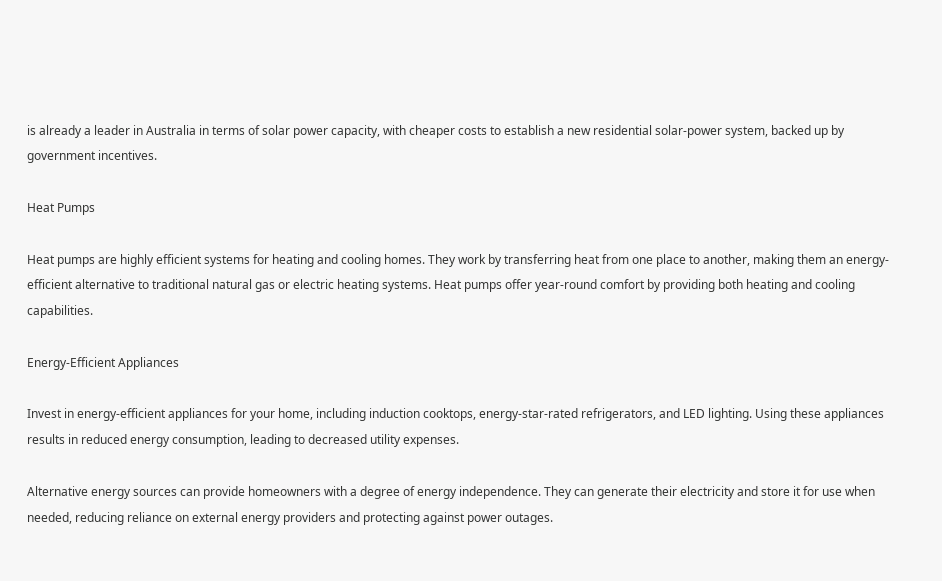is already a leader in Australia in terms of solar power capacity, with cheaper costs to establish a new residential solar-power system, backed up by government incentives.

Heat Pumps

Heat pumps are highly efficient systems for heating and cooling homes. They work by transferring heat from one place to another, making them an energy-efficient alternative to traditional natural gas or electric heating systems. Heat pumps offer year-round comfort by providing both heating and cooling capabilities.

Energy-Efficient Appliances

Invest in energy-efficient appliances for your home, including induction cooktops, energy-star-rated refrigerators, and LED lighting. Using these appliances results in reduced energy consumption, leading to decreased utility expenses.

Alternative energy sources can provide homeowners with a degree of energy independence. They can generate their electricity and store it for use when needed, reducing reliance on external energy providers and protecting against power outages.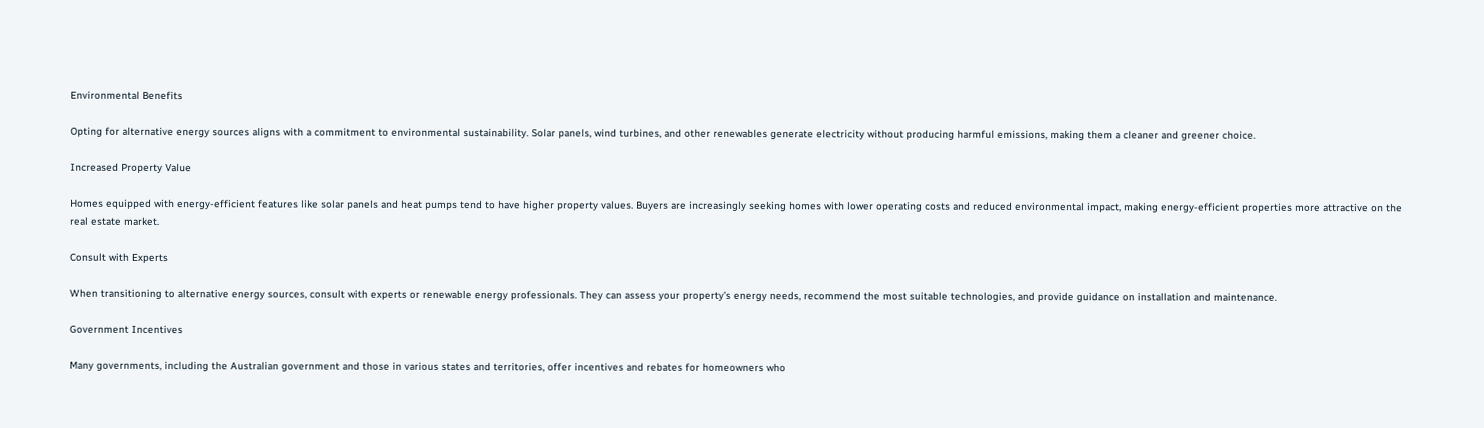Environmental Benefits

Opting for alternative energy sources aligns with a commitment to environmental sustainability. Solar panels, wind turbines, and other renewables generate electricity without producing harmful emissions, making them a cleaner and greener choice.

Increased Property Value

Homes equipped with energy-efficient features like solar panels and heat pumps tend to have higher property values. Buyers are increasingly seeking homes with lower operating costs and reduced environmental impact, making energy-efficient properties more attractive on the real estate market.

Consult with Experts

When transitioning to alternative energy sources, consult with experts or renewable energy professionals. They can assess your property’s energy needs, recommend the most suitable technologies, and provide guidance on installation and maintenance.

Government Incentives

Many governments, including the Australian government and those in various states and territories, offer incentives and rebates for homeowners who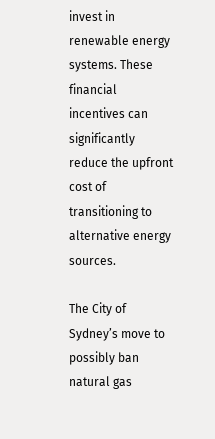invest in renewable energy systems. These financial incentives can significantly reduce the upfront cost of transitioning to alternative energy sources.

The City of Sydney’s move to possibly ban natural gas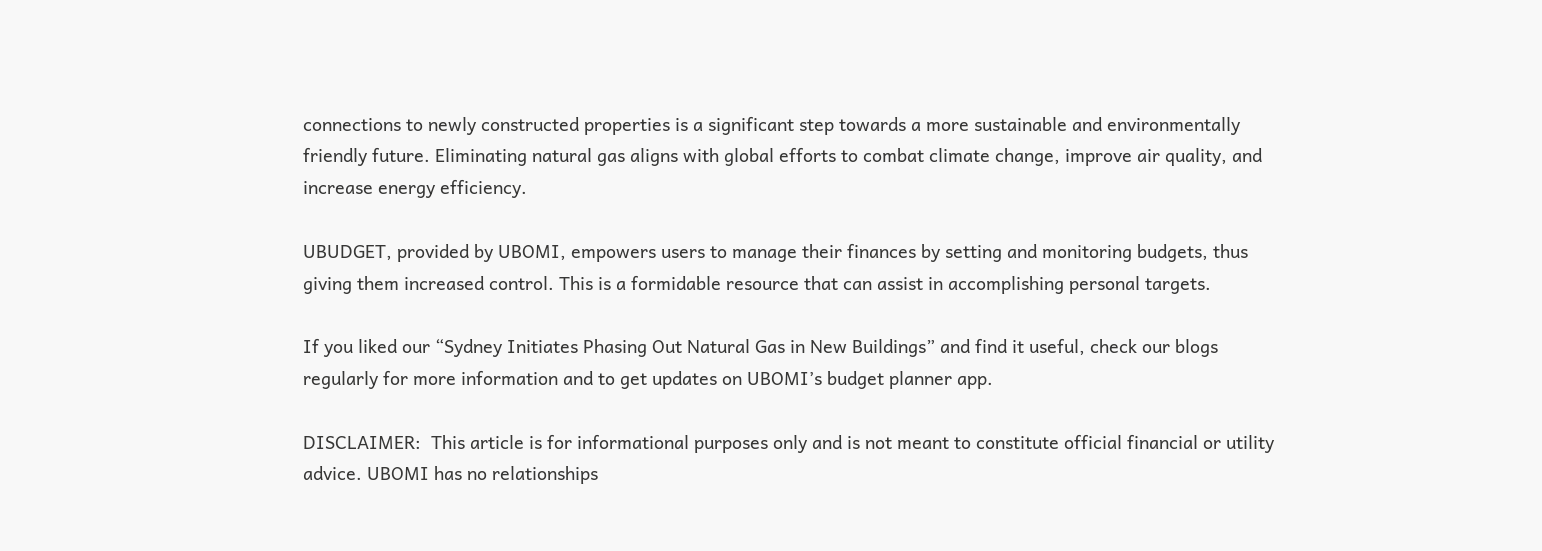connections to newly constructed properties is a significant step towards a more sustainable and environmentally friendly future. Eliminating natural gas aligns with global efforts to combat climate change, improve air quality, and increase energy efficiency.

UBUDGET, provided by UBOMI, empowers users to manage their finances by setting and monitoring budgets, thus giving them increased control. This is a formidable resource that can assist in accomplishing personal targets.

If you liked our “Sydney Initiates Phasing Out Natural Gas in New Buildings” and find it useful, check our blogs regularly for more information and to get updates on UBOMI’s budget planner app.

DISCLAIMER:  This article is for informational purposes only and is not meant to constitute official financial or utility advice. UBOMI has no relationships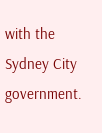with the Sydney City government.